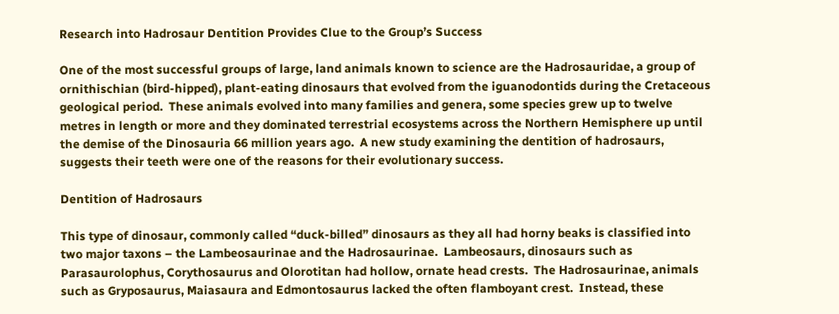Research into Hadrosaur Dentition Provides Clue to the Group’s Success

One of the most successful groups of large, land animals known to science are the Hadrosauridae, a group of ornithischian (bird-hipped), plant-eating dinosaurs that evolved from the iguanodontids during the Cretaceous geological period.  These animals evolved into many families and genera, some species grew up to twelve metres in length or more and they dominated terrestrial ecosystems across the Northern Hemisphere up until the demise of the Dinosauria 66 million years ago.  A new study examining the dentition of hadrosaurs, suggests their teeth were one of the reasons for their evolutionary success.

Dentition of Hadrosaurs

This type of dinosaur, commonly called “duck-billed” dinosaurs as they all had horny beaks is classified into two major taxons – the Lambeosaurinae and the Hadrosaurinae.  Lambeosaurs, dinosaurs such as Parasaurolophus, Corythosaurus and Olorotitan had hollow, ornate head crests.  The Hadrosaurinae, animals such as Gryposaurus, Maiasaura and Edmontosaurus lacked the often flamboyant crest.  Instead, these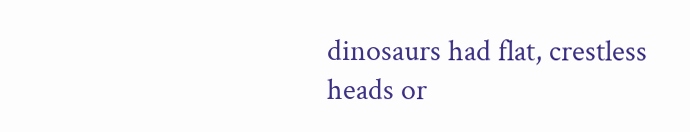dinosaurs had flat, crestless heads or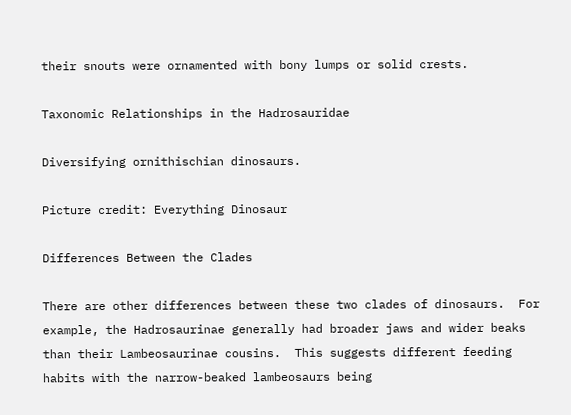their snouts were ornamented with bony lumps or solid crests.

Taxonomic Relationships in the Hadrosauridae

Diversifying ornithischian dinosaurs.

Picture credit: Everything Dinosaur

Differences Between the Clades

There are other differences between these two clades of dinosaurs.  For example, the Hadrosaurinae generally had broader jaws and wider beaks than their Lambeosaurinae cousins.  This suggests different feeding habits with the narrow-beaked lambeosaurs being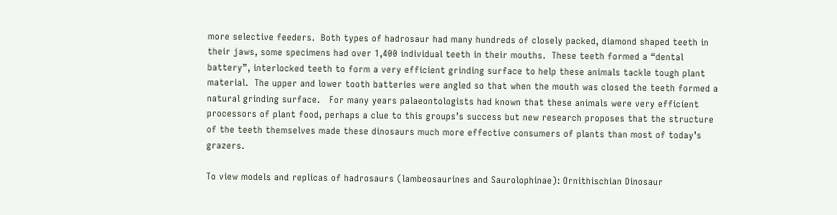more selective feeders.  Both types of hadrosaur had many hundreds of closely packed, diamond shaped teeth in their jaws, some specimens had over 1,400 individual teeth in their mouths.  These teeth formed a “dental battery”, interlocked teeth to form a very efficient grinding surface to help these animals tackle tough plant material.  The upper and lower tooth batteries were angled so that when the mouth was closed the teeth formed a natural grinding surface.   For many years palaeontologists had known that these animals were very efficient processors of plant food, perhaps a clue to this groups’s success but new research proposes that the structure of the teeth themselves made these dinosaurs much more effective consumers of plants than most of today’s grazers.

To view models and replicas of hadrosaurs (lambeosaurines and Saurolophinae): Ornithischian Dinosaur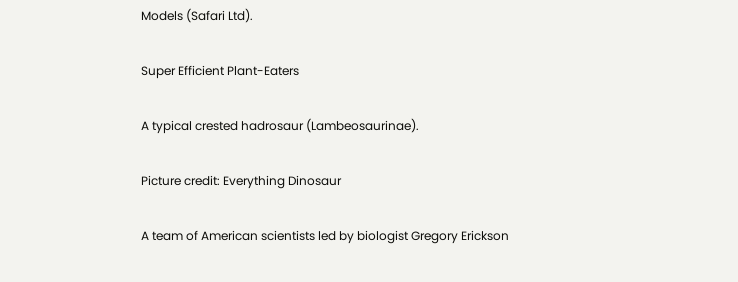Models (Safari Ltd).

Super Efficient Plant-Eaters

A typical crested hadrosaur (Lambeosaurinae).

Picture credit: Everything Dinosaur

A team of American scientists led by biologist Gregory Erickson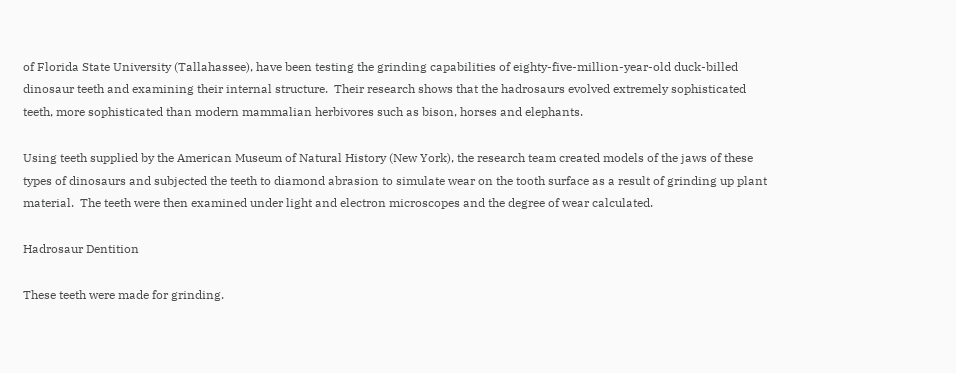of Florida State University (Tallahassee), have been testing the grinding capabilities of eighty-five-million-year-old duck-billed dinosaur teeth and examining their internal structure.  Their research shows that the hadrosaurs evolved extremely sophisticated teeth, more sophisticated than modern mammalian herbivores such as bison, horses and elephants.

Using teeth supplied by the American Museum of Natural History (New York), the research team created models of the jaws of these types of dinosaurs and subjected the teeth to diamond abrasion to simulate wear on the tooth surface as a result of grinding up plant material.  The teeth were then examined under light and electron microscopes and the degree of wear calculated.

Hadrosaur Dentition

These teeth were made for grinding.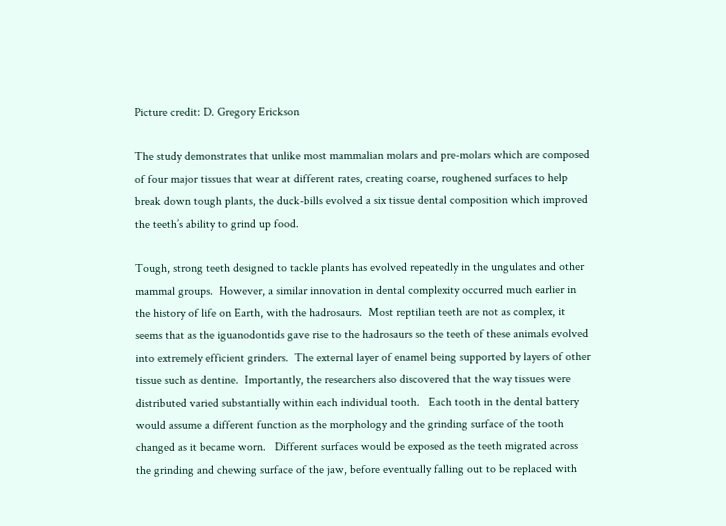Picture credit: D. Gregory Erickson

The study demonstrates that unlike most mammalian molars and pre-molars which are composed of four major tissues that wear at different rates, creating coarse, roughened surfaces to help break down tough plants, the duck-bills evolved a six tissue dental composition which improved the teeth’s ability to grind up food.

Tough, strong teeth designed to tackle plants has evolved repeatedly in the ungulates and other mammal groups.  However, a similar innovation in dental complexity occurred much earlier in the history of life on Earth, with the hadrosaurs.  Most reptilian teeth are not as complex, it seems that as the iguanodontids gave rise to the hadrosaurs so the teeth of these animals evolved into extremely efficient grinders.  The external layer of enamel being supported by layers of other tissue such as dentine.  Importantly, the researchers also discovered that the way tissues were distributed varied substantially within each individual tooth.   Each tooth in the dental battery would assume a different function as the morphology and the grinding surface of the tooth changed as it became worn.   Different surfaces would be exposed as the teeth migrated across the grinding and chewing surface of the jaw, before eventually falling out to be replaced with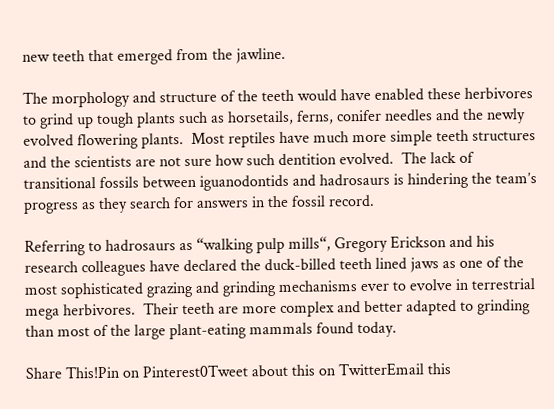new teeth that emerged from the jawline.

The morphology and structure of the teeth would have enabled these herbivores to grind up tough plants such as horsetails, ferns, conifer needles and the newly evolved flowering plants.  Most reptiles have much more simple teeth structures and the scientists are not sure how such dentition evolved.  The lack of transitional fossils between iguanodontids and hadrosaurs is hindering the team’s progress as they search for answers in the fossil record.

Referring to hadrosaurs as “walking pulp mills“, Gregory Erickson and his research colleagues have declared the duck-billed teeth lined jaws as one of the most sophisticated grazing and grinding mechanisms ever to evolve in terrestrial mega herbivores.  Their teeth are more complex and better adapted to grinding than most of the large plant-eating mammals found today.

Share This!Pin on Pinterest0Tweet about this on TwitterEmail this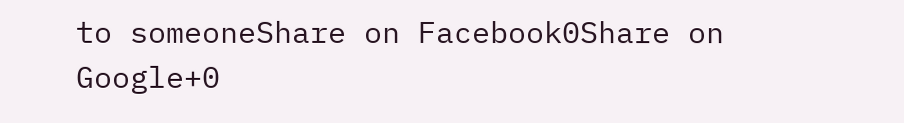to someoneShare on Facebook0Share on Google+0